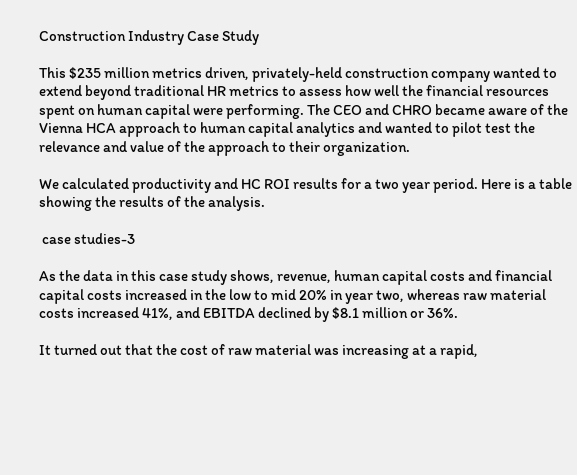Construction Industry Case Study

This $235 million metrics driven, privately-held construction company wanted to extend beyond traditional HR metrics to assess how well the financial resources spent on human capital were performing. The CEO and CHRO became aware of the Vienna HCA approach to human capital analytics and wanted to pilot test the relevance and value of the approach to their organization.

We calculated productivity and HC ROI results for a two year period. Here is a table showing the results of the analysis.

 case studies-3

As the data in this case study shows, revenue, human capital costs and financial capital costs increased in the low to mid 20% in year two, whereas raw material costs increased 41%, and EBITDA declined by $8.1 million or 36%.

It turned out that the cost of raw material was increasing at a rapid,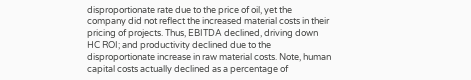disproportionate rate due to the price of oil, yet the company did not reflect the increased material costs in their pricing of projects. Thus, EBITDA declined, driving down HC ROI; and productivity declined due to the disproportionate increase in raw material costs. Note, human capital costs actually declined as a percentage of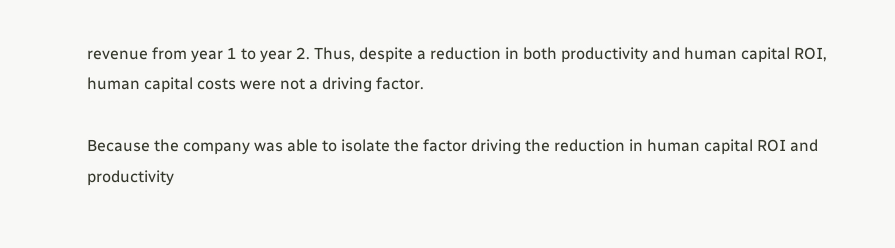revenue from year 1 to year 2. Thus, despite a reduction in both productivity and human capital ROI, human capital costs were not a driving factor.

Because the company was able to isolate the factor driving the reduction in human capital ROI and productivity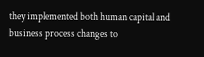they implemented both human capital and business process changes to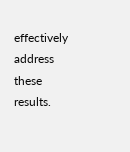effectively address these results.